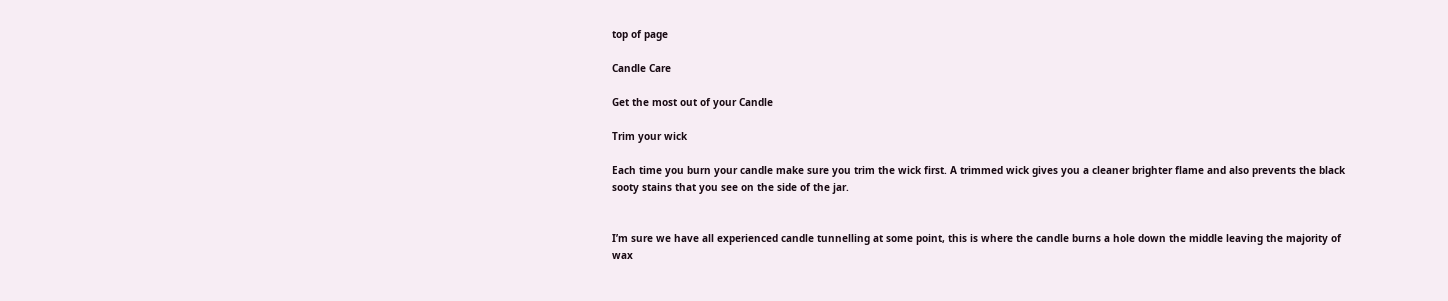top of page

Candle Care

Get the most out of your Candle

Trim your wick

Each time you burn your candle make sure you trim the wick first. A trimmed wick gives you a cleaner brighter flame and also prevents the black sooty stains that you see on the side of the jar.


I’m sure we have all experienced candle tunnelling at some point, this is where the candle burns a hole down the middle leaving the majority of wax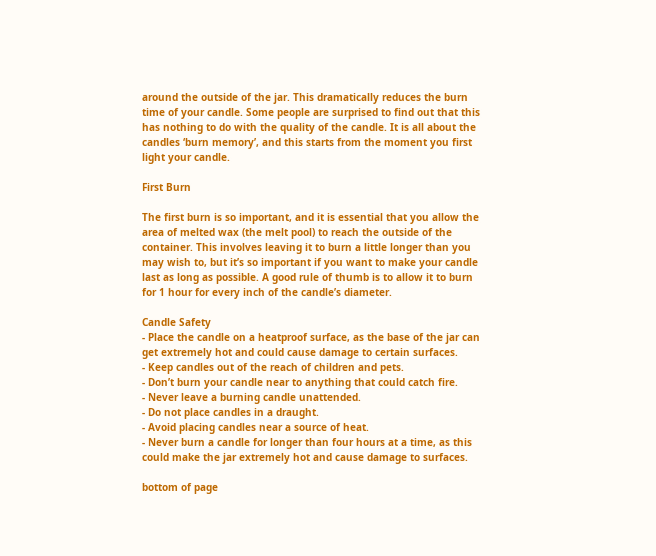around the outside of the jar. This dramatically reduces the burn time of your candle. Some people are surprised to find out that this has nothing to do with the quality of the candle. It is all about the candles ‘burn memory’, and this starts from the moment you first light your candle.

First Burn

The first burn is so important, and it is essential that you allow the area of melted wax (the melt pool) to reach the outside of the container. This involves leaving it to burn a little longer than you may wish to, but it’s so important if you want to make your candle last as long as possible. A good rule of thumb is to allow it to burn for 1 hour for every inch of the candle’s diameter.

Candle Safety
- Place the candle on a heatproof surface, as the base of the jar can get extremely hot and could cause damage to certain surfaces.
- Keep candles out of the reach of children and pets.
- Don’t burn your candle near to anything that could catch fire.
- Never leave a burning candle unattended.
- Do not place candles in a draught.
- Avoid placing candles near a source of heat.
- Never burn a candle for longer than four hours at a time, as this could make the jar extremely hot and cause damage to surfaces.

bottom of page